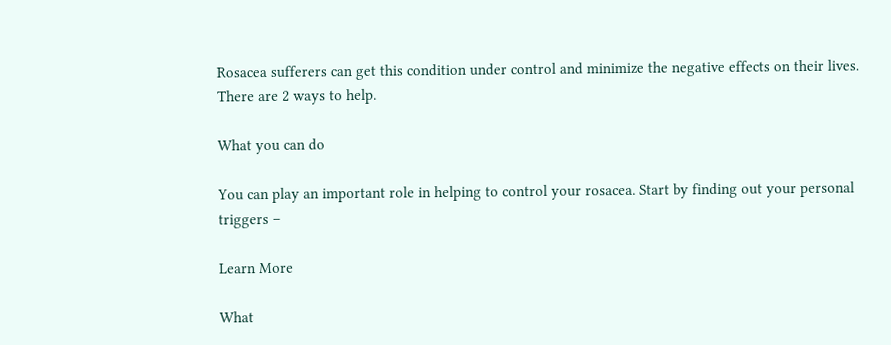Rosacea sufferers can get this condition under control and minimize the negative effects on their lives. There are 2 ways to help.

What you can do

You can play an important role in helping to control your rosacea. Start by finding out your personal triggers –

Learn More

What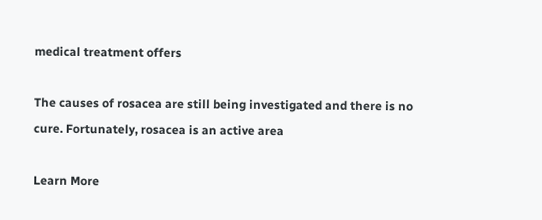medical treatment offers

The causes of rosacea are still being investigated and there is no cure. Fortunately, rosacea is an active area

Learn More